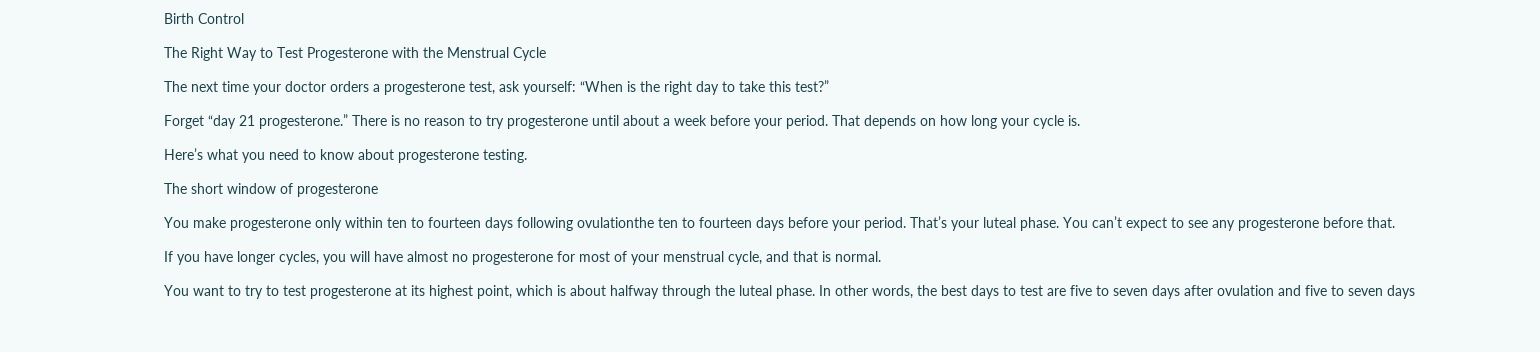Birth Control

The Right Way to Test Progesterone with the Menstrual Cycle

The next time your doctor orders a progesterone test, ask yourself: “When is the right day to take this test?”

Forget “day 21 progesterone.” There is no reason to try progesterone until about a week before your period. That depends on how long your cycle is.

Here’s what you need to know about progesterone testing.

The short window of progesterone

You make progesterone only within ten to fourteen days following ovulationthe ten to fourteen days before your period. That’s your luteal phase. You can’t expect to see any progesterone before that.

If you have longer cycles, you will have almost no progesterone for most of your menstrual cycle, and that is normal.

You want to try to test progesterone at its highest point, which is about halfway through the luteal phase. In other words, the best days to test are five to seven days after ovulation and five to seven days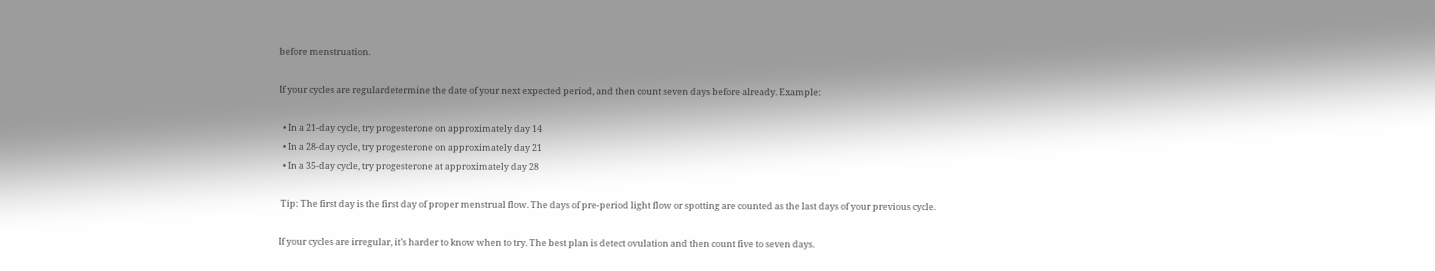before menstruation.

If your cycles are regulardetermine the date of your next expected period, and then count seven days before already. Example:

  • In a 21-day cycle, try progesterone on approximately day 14
  • In a 28-day cycle, try progesterone on approximately day 21
  • In a 35-day cycle, try progesterone at approximately day 28

 Tip: The first day is the first day of proper menstrual flow. The days of pre-period light flow or spotting are counted as the last days of your previous cycle.

If your cycles are irregular, it’s harder to know when to try. The best plan is detect ovulation and then count five to seven days.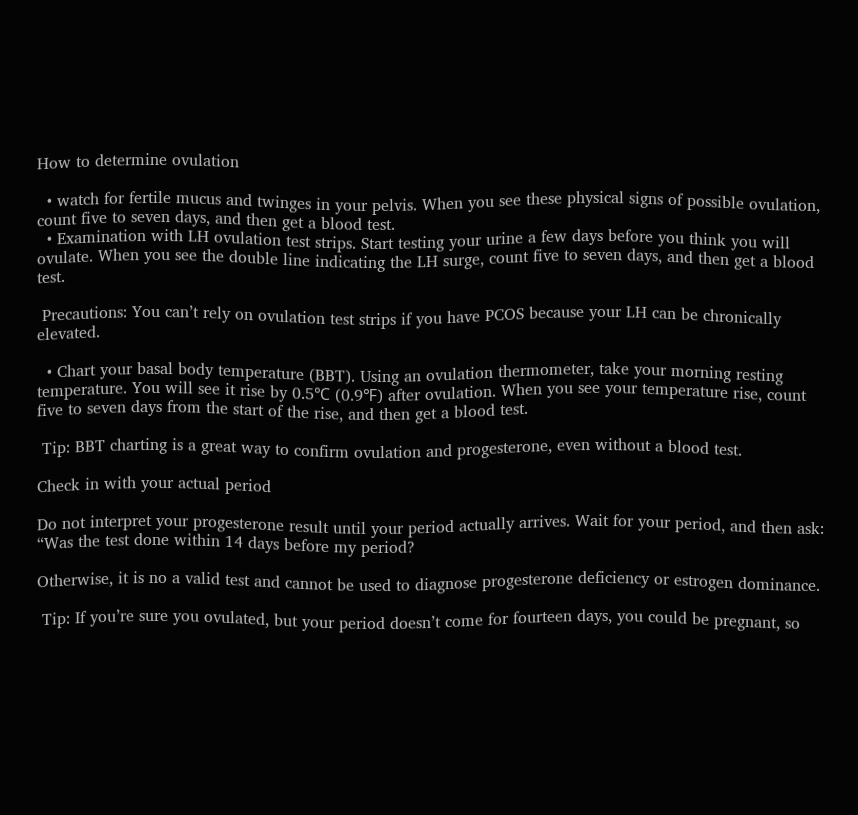How to determine ovulation

  • watch for fertile mucus and twinges in your pelvis. When you see these physical signs of possible ovulation, count five to seven days, and then get a blood test.
  • Examination with LH ovulation test strips. Start testing your urine a few days before you think you will ovulate. When you see the double line indicating the LH surge, count five to seven days, and then get a blood test.

 Precautions: You can’t rely on ovulation test strips if you have PCOS because your LH can be chronically elevated.

  • Chart your basal body temperature (BBT). Using an ovulation thermometer, take your morning resting temperature. You will see it rise by 0.5℃ (0.9℉) after ovulation. When you see your temperature rise, count five to seven days from the start of the rise, and then get a blood test.

 Tip: BBT charting is a great way to confirm ovulation and progesterone, even without a blood test.

Check in with your actual period

Do not interpret your progesterone result until your period actually arrives. Wait for your period, and then ask: “Was the test done within 14 days before my period?

Otherwise, it is no a valid test and cannot be used to diagnose progesterone deficiency or estrogen dominance.

 Tip: If you’re sure you ovulated, but your period doesn’t come for fourteen days, you could be pregnant, so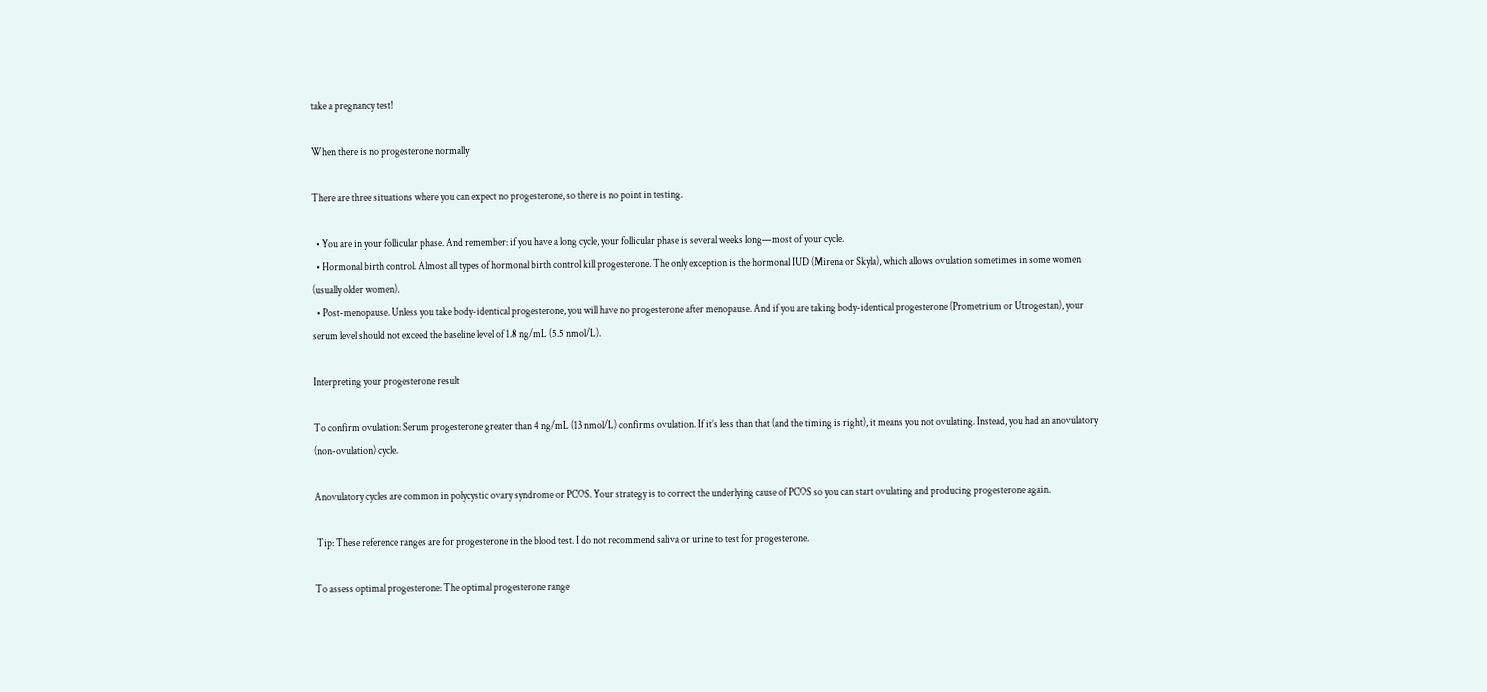take a pregnancy test!

When there is no progesterone normally

There are three situations where you can expect no progesterone, so there is no point in testing.

  • You are in your follicular phase. And remember: if you have a long cycle, your follicular phase is several weeks long—most of your cycle.
  • Hormonal birth control. Almost all types of hormonal birth control kill progesterone. The only exception is the hormonal IUD (Mirena or Skyla), which allows ovulation sometimes in some women (usually older women).
  • Post-menopause. Unless you take body-identical progesterone, you will have no progesterone after menopause. And if you are taking body-identical progesterone (Prometrium or Utrogestan), your serum level should not exceed the baseline level of 1.8 ng/mL (5.5 nmol/L).

Interpreting your progesterone result

To confirm ovulation: Serum progesterone greater than 4 ng/mL (13 nmol/L) confirms ovulation. If it’s less than that (and the timing is right), it means you not ovulating. Instead, you had an anovulatory (non-ovulation) cycle.

Anovulatory cycles are common in polycystic ovary syndrome or PCOS. Your strategy is to correct the underlying cause of PCOS so you can start ovulating and producing progesterone again.

 Tip: These reference ranges are for progesterone in the blood test. I do not recommend saliva or urine to test for progesterone.

To assess optimal progesterone: The optimal progesterone range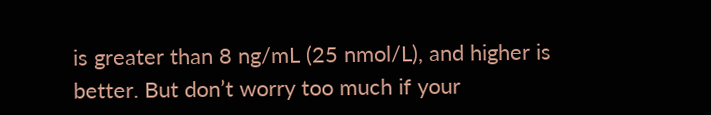is greater than 8 ng/mL (25 nmol/L), and higher is better. But don’t worry too much if your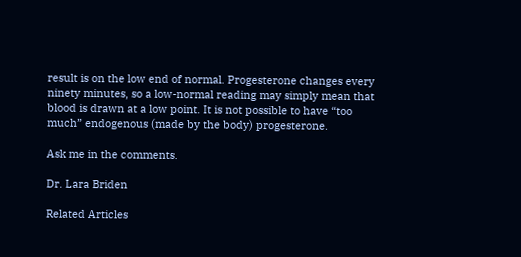result is on the low end of normal. Progesterone changes every ninety minutes, so a low-normal reading may simply mean that blood is drawn at a low point. It is not possible to have “too much” endogenous (made by the body) progesterone.

Ask me in the comments.

Dr. Lara Briden

Related Articles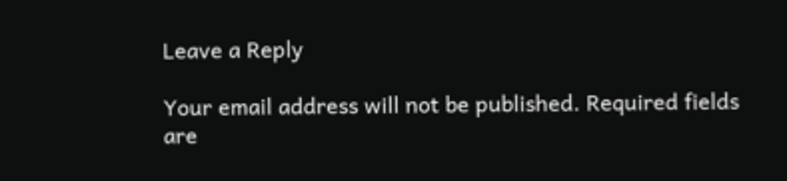Leave a Reply

Your email address will not be published. Required fields are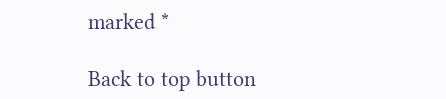marked *

Back to top button